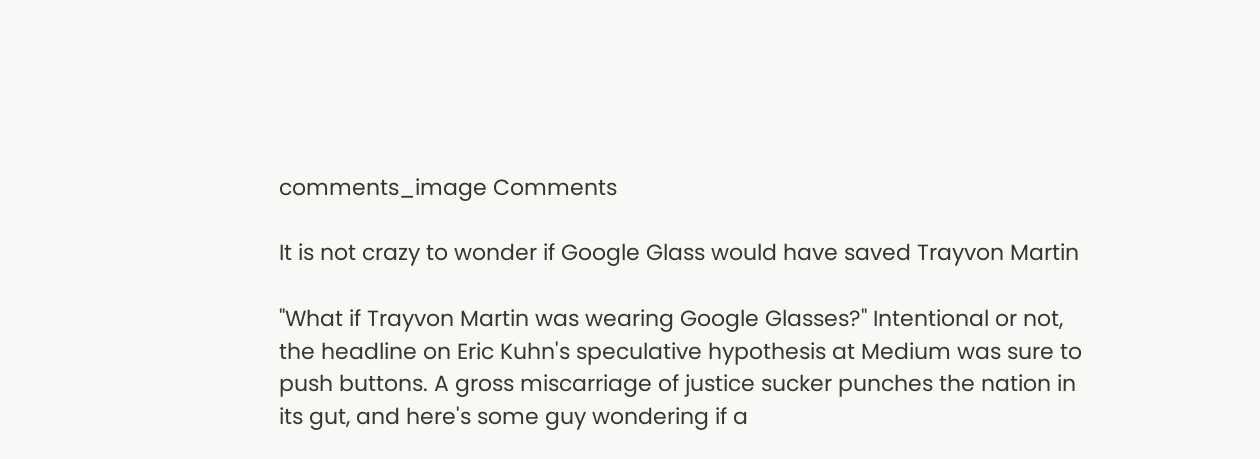comments_image Comments

It is not crazy to wonder if Google Glass would have saved Trayvon Martin

"What if Trayvon Martin was wearing Google Glasses?" Intentional or not, the headline on Eric Kuhn's speculative hypothesis at Medium was sure to push buttons. A gross miscarriage of justice sucker punches the nation in its gut, and here's some guy wondering if a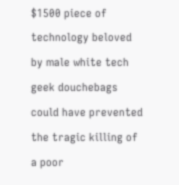$1500 piece of technology beloved by male white tech geek douchebags could have prevented the tragic killing of a poor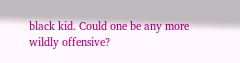black kid. Could one be any more wildly offensive?